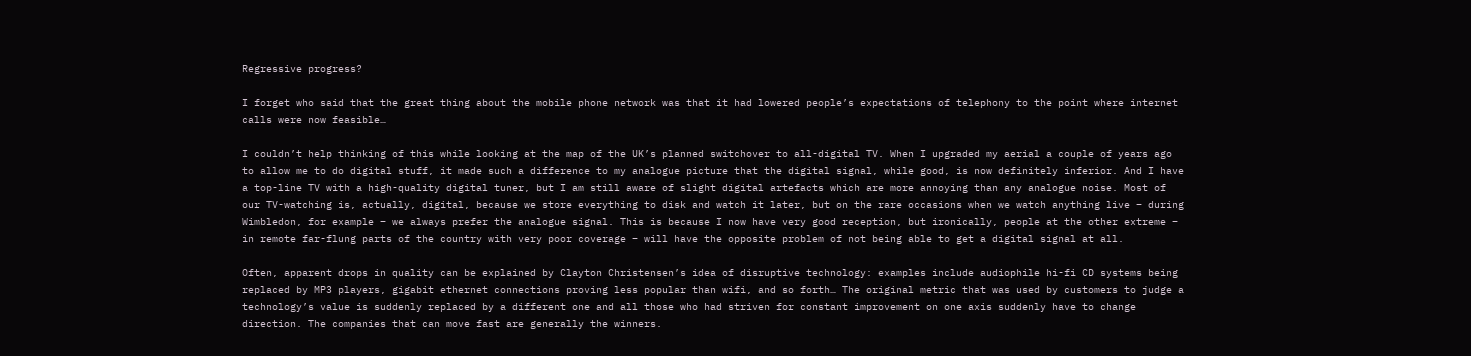Regressive progress?

I forget who said that the great thing about the mobile phone network was that it had lowered people’s expectations of telephony to the point where internet calls were now feasible…

I couldn’t help thinking of this while looking at the map of the UK’s planned switchover to all-digital TV. When I upgraded my aerial a couple of years ago to allow me to do digital stuff, it made such a difference to my analogue picture that the digital signal, while good, is now definitely inferior. And I have a top-line TV with a high-quality digital tuner, but I am still aware of slight digital artefacts which are more annoying than any analogue noise. Most of our TV-watching is, actually, digital, because we store everything to disk and watch it later, but on the rare occasions when we watch anything live – during Wimbledon, for example – we always prefer the analogue signal. This is because I now have very good reception, but ironically, people at the other extreme – in remote far-flung parts of the country with very poor coverage – will have the opposite problem of not being able to get a digital signal at all.

Often, apparent drops in quality can be explained by Clayton Christensen’s idea of disruptive technology: examples include audiophile hi-fi CD systems being replaced by MP3 players, gigabit ethernet connections proving less popular than wifi, and so forth… The original metric that was used by customers to judge a technology’s value is suddenly replaced by a different one and all those who had striven for constant improvement on one axis suddenly have to change direction. The companies that can move fast are generally the winners.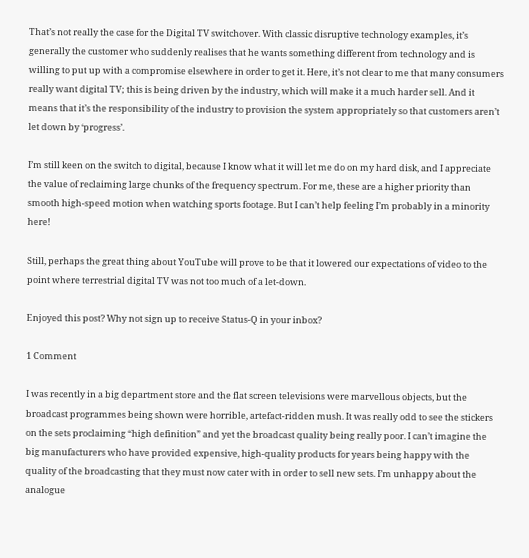That’s not really the case for the Digital TV switchover. With classic disruptive technology examples, it’s generally the customer who suddenly realises that he wants something different from technology and is willing to put up with a compromise elsewhere in order to get it. Here, it’s not clear to me that many consumers really want digital TV; this is being driven by the industry, which will make it a much harder sell. And it means that it’s the responsibility of the industry to provision the system appropriately so that customers aren’t let down by ‘progress’.

I’m still keen on the switch to digital, because I know what it will let me do on my hard disk, and I appreciate the value of reclaiming large chunks of the frequency spectrum. For me, these are a higher priority than smooth high-speed motion when watching sports footage. But I can’t help feeling I’m probably in a minority here!

Still, perhaps the great thing about YouTube will prove to be that it lowered our expectations of video to the point where terrestrial digital TV was not too much of a let-down.

Enjoyed this post? Why not sign up to receive Status-Q in your inbox?

1 Comment

I was recently in a big department store and the flat screen televisions were marvellous objects, but the broadcast programmes being shown were horrible, artefact-ridden mush. It was really odd to see the stickers on the sets proclaiming “high definition” and yet the broadcast quality being really poor. I can’t imagine the big manufacturers who have provided expensive, high-quality products for years being happy with the quality of the broadcasting that they must now cater with in order to sell new sets. I’m unhappy about the analogue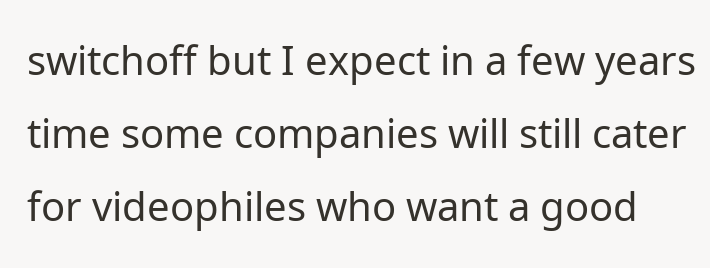switchoff but I expect in a few years time some companies will still cater for videophiles who want a good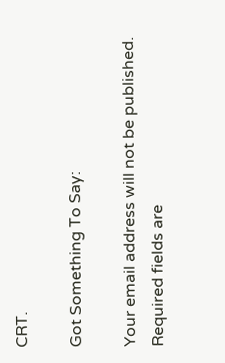CRT.

Got Something To Say:

Your email address will not be published. Required fields are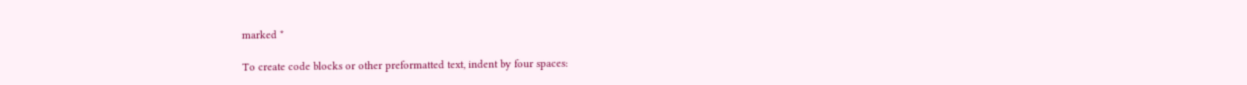marked *

To create code blocks or other preformatted text, indent by four spaces: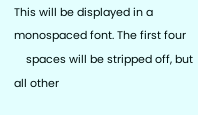This will be displayed in a monospaced font. The first four
    spaces will be stripped off, but all other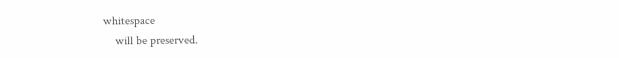whitespace
    will be preserved.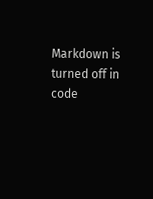Markdown is turned off in code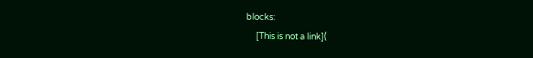blocks:
     [This is not a link](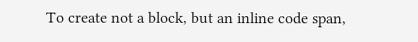To create not a block, but an inline code span,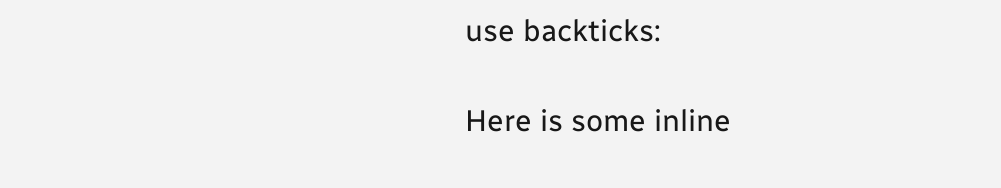use backticks:

Here is some inline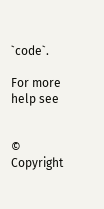`code`.

For more help see


© Copyright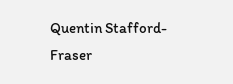Quentin Stafford-Fraser